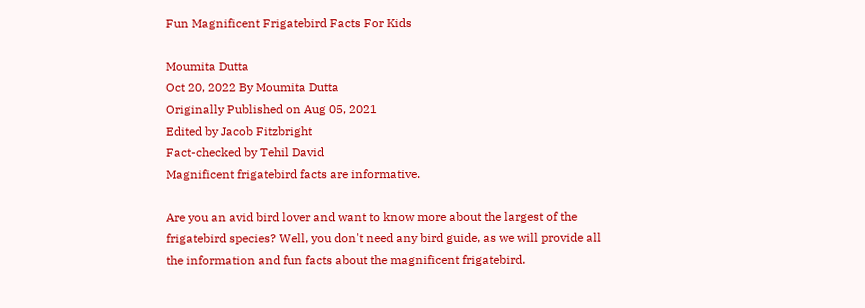Fun Magnificent Frigatebird Facts For Kids

Moumita Dutta
Oct 20, 2022 By Moumita Dutta
Originally Published on Aug 05, 2021
Edited by Jacob Fitzbright
Fact-checked by Tehil David
Magnificent frigatebird facts are informative.

Are you an avid bird lover and want to know more about the largest of the frigatebird species? Well, you don't need any bird guide, as we will provide all the information and fun facts about the magnificent frigatebird.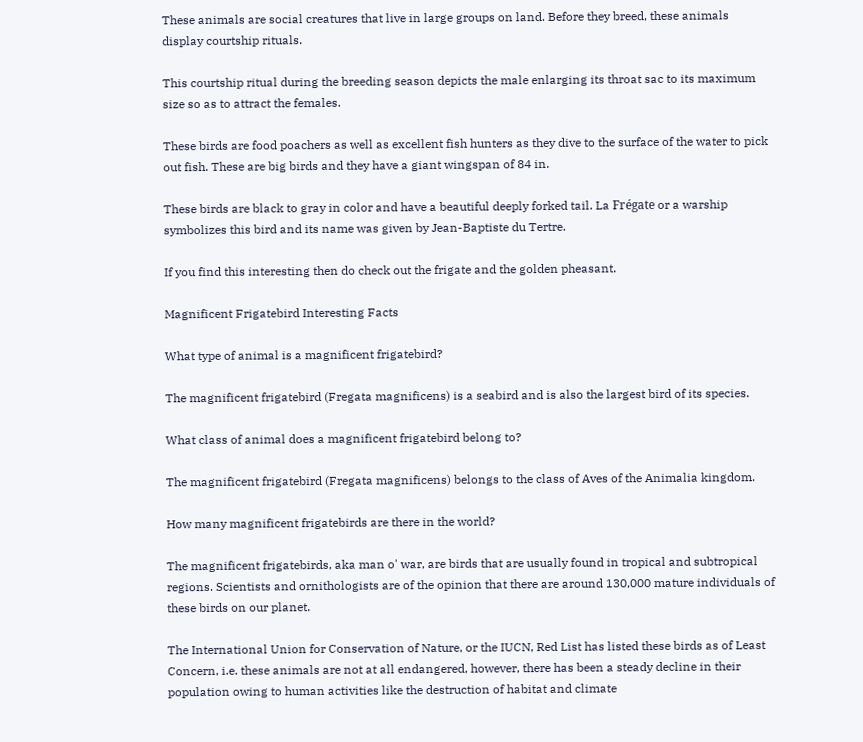These animals are social creatures that live in large groups on land. Before they breed, these animals display courtship rituals.

This courtship ritual during the breeding season depicts the male enlarging its throat sac to its maximum size so as to attract the females.

These birds are food poachers as well as excellent fish hunters as they dive to the surface of the water to pick out fish. These are big birds and they have a giant wingspan of 84 in.

These birds are black to gray in color and have a beautiful deeply forked tail. La Frégate or a warship symbolizes this bird and its name was given by Jean-Baptiste du Tertre.

If you find this interesting then do check out the frigate and the golden pheasant.

Magnificent Frigatebird Interesting Facts

What type of animal is a magnificent frigatebird?

The magnificent frigatebird (Fregata magnificens) is a seabird and is also the largest bird of its species.

What class of animal does a magnificent frigatebird belong to?

The magnificent frigatebird (Fregata magnificens) belongs to the class of Aves of the Animalia kingdom.

How many magnificent frigatebirds are there in the world?

The magnificent frigatebirds, aka man o' war, are birds that are usually found in tropical and subtropical regions. Scientists and ornithologists are of the opinion that there are around 130,000 mature individuals of these birds on our planet.

The International Union for Conservation of Nature, or the IUCN, Red List has listed these birds as of Least Concern, i.e. these animals are not at all endangered, however, there has been a steady decline in their population owing to human activities like the destruction of habitat and climate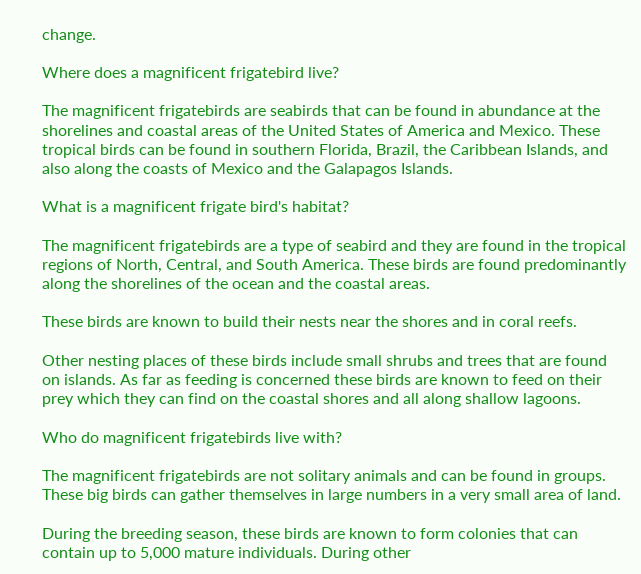change.

Where does a magnificent frigatebird live?

The magnificent frigatebirds are seabirds that can be found in abundance at the shorelines and coastal areas of the United States of America and Mexico. These tropical birds can be found in southern Florida, Brazil, the Caribbean Islands, and also along the coasts of Mexico and the Galapagos Islands.

What is a magnificent frigate bird's habitat?

The magnificent frigatebirds are a type of seabird and they are found in the tropical regions of North, Central, and South America. These birds are found predominantly along the shorelines of the ocean and the coastal areas.

These birds are known to build their nests near the shores and in coral reefs.

Other nesting places of these birds include small shrubs and trees that are found on islands. As far as feeding is concerned these birds are known to feed on their prey which they can find on the coastal shores and all along shallow lagoons.

Who do magnificent frigatebirds live with?

The magnificent frigatebirds are not solitary animals and can be found in groups. These big birds can gather themselves in large numbers in a very small area of land.

During the breeding season, these birds are known to form colonies that can contain up to 5,000 mature individuals. During other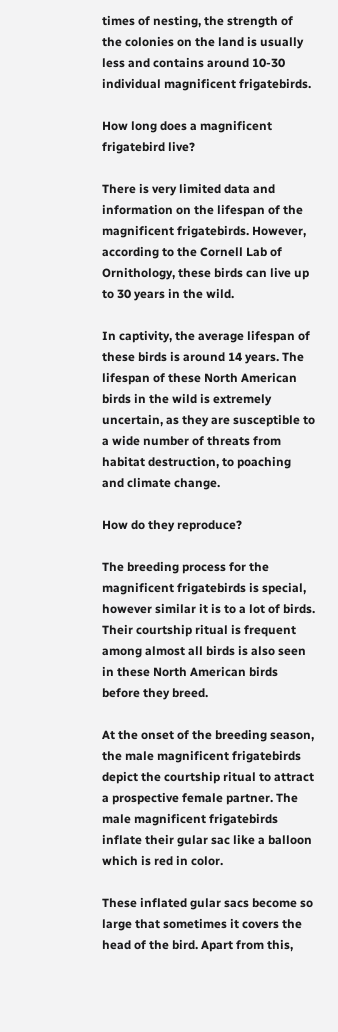times of nesting, the strength of the colonies on the land is usually less and contains around 10-30 individual magnificent frigatebirds.

How long does a magnificent frigatebird live?

There is very limited data and information on the lifespan of the magnificent frigatebirds. However, according to the Cornell Lab of Ornithology, these birds can live up to 30 years in the wild.

In captivity, the average lifespan of these birds is around 14 years. The lifespan of these North American birds in the wild is extremely uncertain, as they are susceptible to a wide number of threats from habitat destruction, to poaching and climate change.

How do they reproduce?

The breeding process for the magnificent frigatebirds is special, however similar it is to a lot of birds. Their courtship ritual is frequent among almost all birds is also seen in these North American birds before they breed.

At the onset of the breeding season, the male magnificent frigatebirds depict the courtship ritual to attract a prospective female partner. The male magnificent frigatebirds inflate their gular sac like a balloon which is red in color.

These inflated gular sacs become so large that sometimes it covers the head of the bird. Apart from this,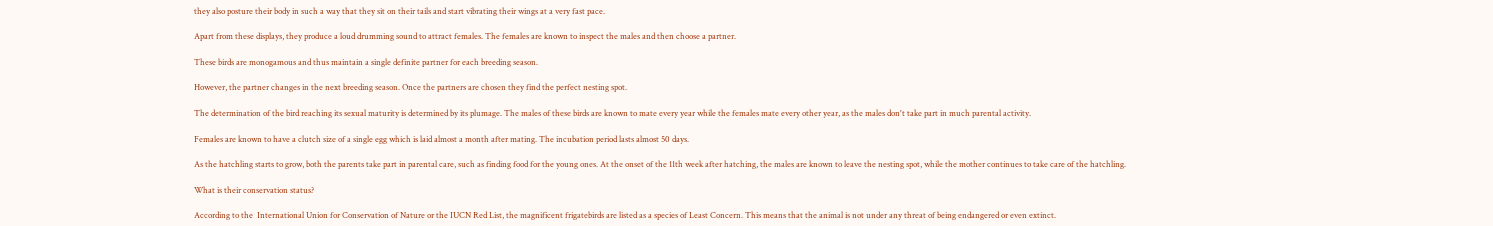they also posture their body in such a way that they sit on their tails and start vibrating their wings at a very fast pace.

Apart from these displays, they produce a loud drumming sound to attract females. The females are known to inspect the males and then choose a partner.

These birds are monogamous and thus maintain a single definite partner for each breeding season.

However, the partner changes in the next breeding season. Once the partners are chosen they find the perfect nesting spot.

The determination of the bird reaching its sexual maturity is determined by its plumage. The males of these birds are known to mate every year while the females mate every other year, as the males don't take part in much parental activity.

Females are known to have a clutch size of a single egg which is laid almost a month after mating. The incubation period lasts almost 50 days.

As the hatchling starts to grow, both the parents take part in parental care, such as finding food for the young ones. At the onset of the 11th week after hatching, the males are known to leave the nesting spot, while the mother continues to take care of the hatchling.

What is their conservation status?

According to the  International Union for Conservation of Nature or the IUCN Red List, the magnificent frigatebirds are listed as a species of Least Concern. This means that the animal is not under any threat of being endangered or even extinct.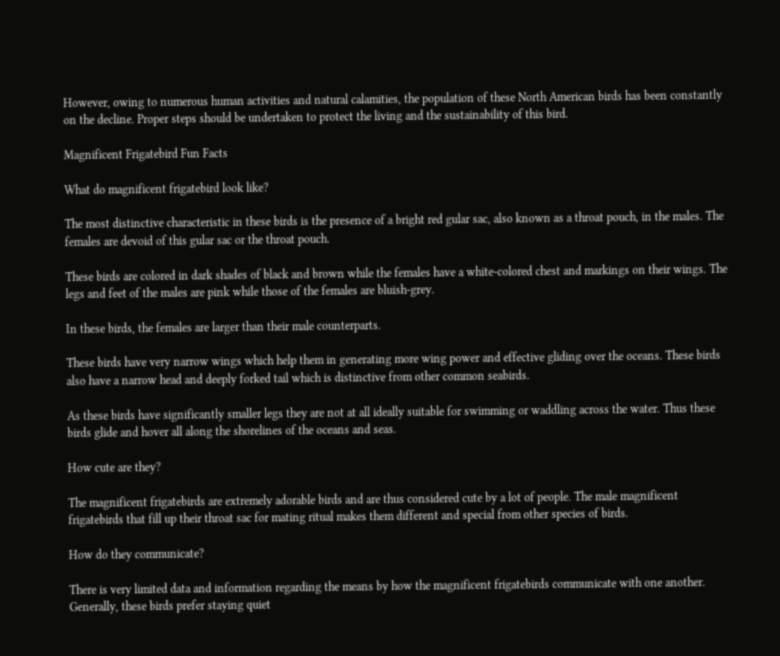However, owing to numerous human activities and natural calamities, the population of these North American birds has been constantly on the decline. Proper steps should be undertaken to protect the living and the sustainability of this bird.

Magnificent Frigatebird Fun Facts

What do magnificent frigatebird look like?

The most distinctive characteristic in these birds is the presence of a bright red gular sac, also known as a throat pouch, in the males. The females are devoid of this gular sac or the throat pouch.

These birds are colored in dark shades of black and brown while the females have a white-colored chest and markings on their wings. The legs and feet of the males are pink while those of the females are bluish-grey.

In these birds, the females are larger than their male counterparts.

These birds have very narrow wings which help them in generating more wing power and effective gliding over the oceans. These birds also have a narrow head and deeply forked tail which is distinctive from other common seabirds.

As these birds have significantly smaller legs they are not at all ideally suitable for swimming or waddling across the water. Thus these birds glide and hover all along the shorelines of the oceans and seas.

How cute are they?

The magnificent frigatebirds are extremely adorable birds and are thus considered cute by a lot of people. The male magnificent frigatebirds that fill up their throat sac for mating ritual makes them different and special from other species of birds.

How do they communicate?

There is very limited data and information regarding the means by how the magnificent frigatebirds communicate with one another. Generally, these birds prefer staying quiet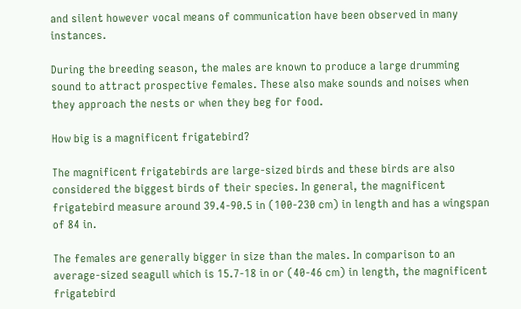and silent however vocal means of communication have been observed in many instances.

During the breeding season, the males are known to produce a large drumming sound to attract prospective females. These also make sounds and noises when they approach the nests or when they beg for food.

How big is a magnificent frigatebird?

The magnificent frigatebirds are large-sized birds and these birds are also considered the biggest birds of their species. In general, the magnificent frigatebird measure around 39.4-90.5 in (100-230 cm) in length and has a wingspan of 84 in.

The females are generally bigger in size than the males. In comparison to an average-sized seagull which is 15.7-18 in or (40-46 cm) in length, the magnificent frigatebird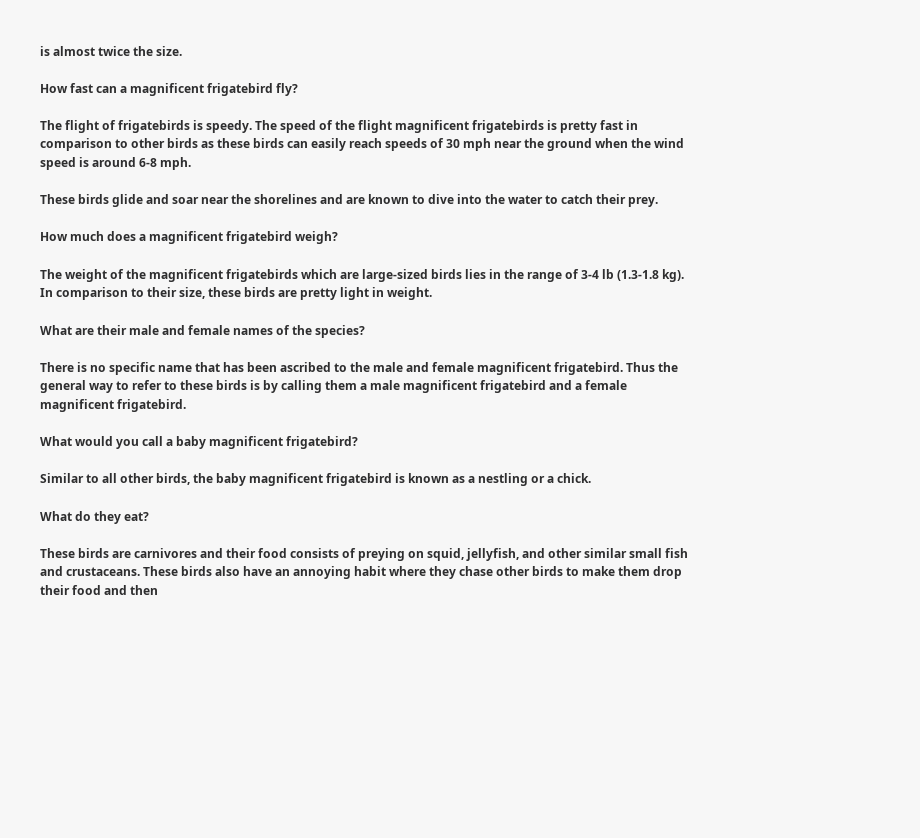is almost twice the size.

How fast can a magnificent frigatebird fly?

The flight of frigatebirds is speedy. The speed of the flight magnificent frigatebirds is pretty fast in comparison to other birds as these birds can easily reach speeds of 30 mph near the ground when the wind speed is around 6-8 mph.

These birds glide and soar near the shorelines and are known to dive into the water to catch their prey.

How much does a magnificent frigatebird weigh?

The weight of the magnificent frigatebirds which are large-sized birds lies in the range of 3-4 lb (1.3-1.8 kg). In comparison to their size, these birds are pretty light in weight.

What are their male and female names of the species?

There is no specific name that has been ascribed to the male and female magnificent frigatebird. Thus the general way to refer to these birds is by calling them a male magnificent frigatebird and a female magnificent frigatebird.

What would you call a baby magnificent frigatebird?

Similar to all other birds, the baby magnificent frigatebird is known as a nestling or a chick.

What do they eat?

These birds are carnivores and their food consists of preying on squid, jellyfish, and other similar small fish and crustaceans. These birds also have an annoying habit where they chase other birds to make them drop their food and then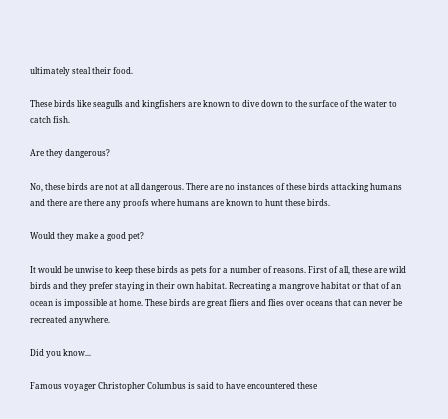ultimately steal their food.

These birds like seagulls and kingfishers are known to dive down to the surface of the water to catch fish.

Are they dangerous?

No, these birds are not at all dangerous. There are no instances of these birds attacking humans and there are there any proofs where humans are known to hunt these birds.

Would they make a good pet?

It would be unwise to keep these birds as pets for a number of reasons. First of all, these are wild birds and they prefer staying in their own habitat. Recreating a mangrove habitat or that of an ocean is impossible at home. These birds are great fliers and flies over oceans that can never be recreated anywhere.

Did you know...

Famous voyager Christopher Columbus is said to have encountered these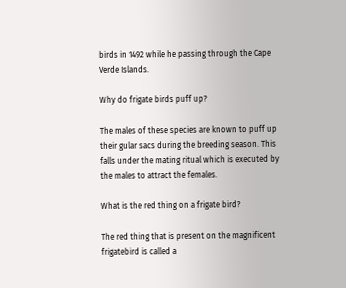birds in 1492 while he passing through the Cape Verde Islands.

Why do frigate birds puff up?

The males of these species are known to puff up their gular sacs during the breeding season. This falls under the mating ritual which is executed by the males to attract the females.

What is the red thing on a frigate bird?

The red thing that is present on the magnificent frigatebird is called a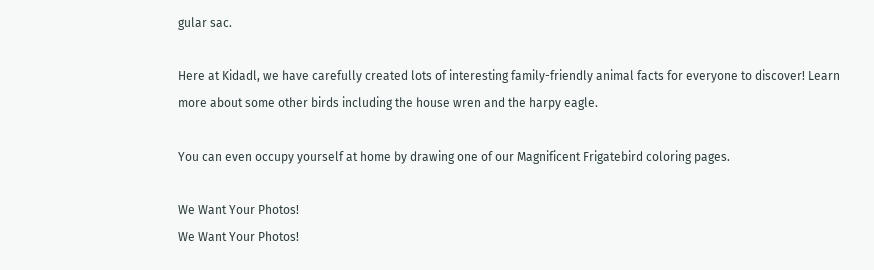gular sac.

Here at Kidadl, we have carefully created lots of interesting family-friendly animal facts for everyone to discover! Learn more about some other birds including the house wren and the harpy eagle.

You can even occupy yourself at home by drawing one of our Magnificent Frigatebird coloring pages.

We Want Your Photos!
We Want Your Photos!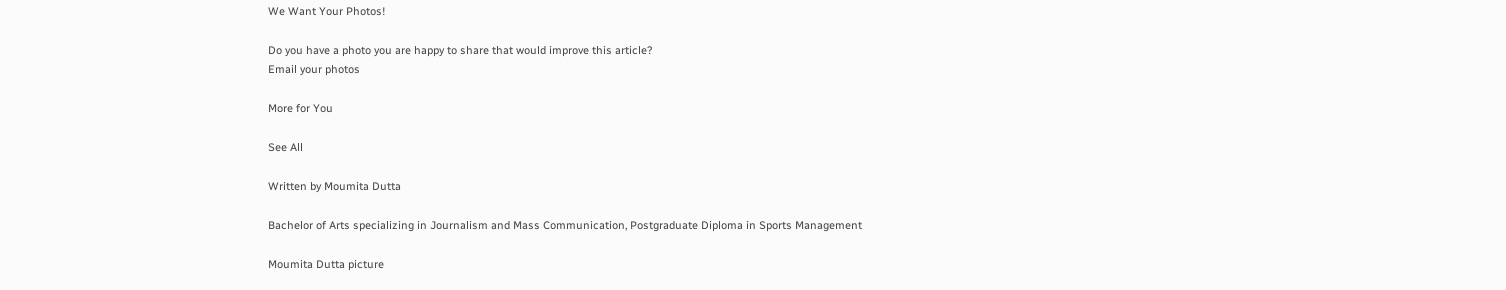We Want Your Photos!

Do you have a photo you are happy to share that would improve this article?
Email your photos

More for You

See All

Written by Moumita Dutta

Bachelor of Arts specializing in Journalism and Mass Communication, Postgraduate Diploma in Sports Management

Moumita Dutta picture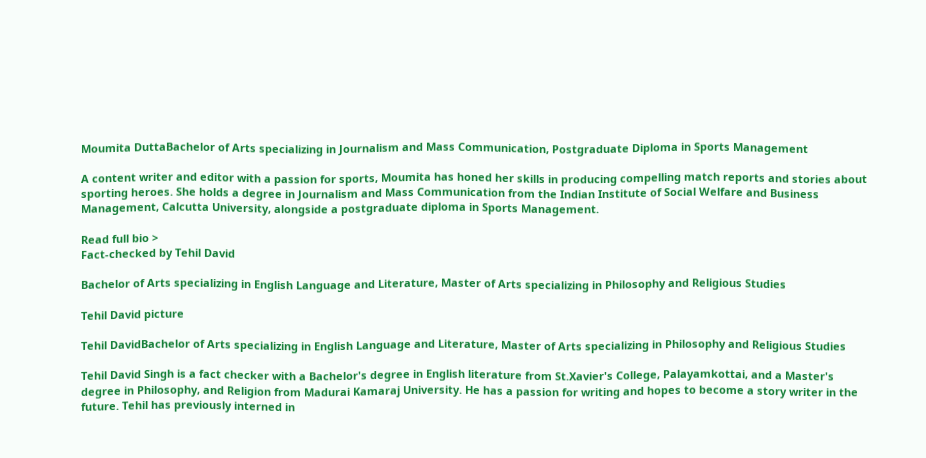Moumita DuttaBachelor of Arts specializing in Journalism and Mass Communication, Postgraduate Diploma in Sports Management

A content writer and editor with a passion for sports, Moumita has honed her skills in producing compelling match reports and stories about sporting heroes. She holds a degree in Journalism and Mass Communication from the Indian Institute of Social Welfare and Business Management, Calcutta University, alongside a postgraduate diploma in Sports Management.

Read full bio >
Fact-checked by Tehil David

Bachelor of Arts specializing in English Language and Literature, Master of Arts specializing in Philosophy and Religious Studies

Tehil David picture

Tehil DavidBachelor of Arts specializing in English Language and Literature, Master of Arts specializing in Philosophy and Religious Studies

Tehil David Singh is a fact checker with a Bachelor's degree in English literature from St.Xavier's College, Palayamkottai, and a Master's degree in Philosophy, and Religion from Madurai Kamaraj University. He has a passion for writing and hopes to become a story writer in the future. Tehil has previously interned in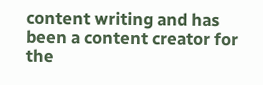content writing and has been a content creator for the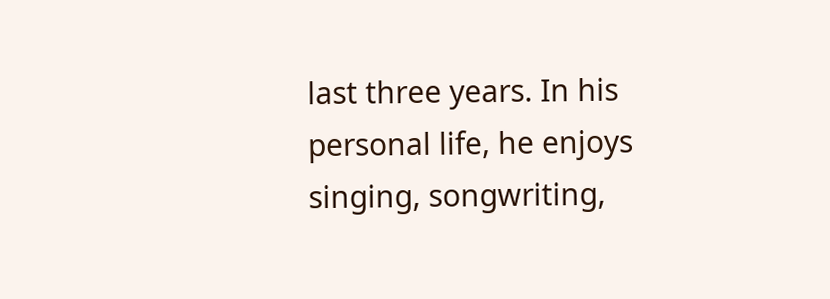last three years. In his personal life, he enjoys singing, songwriting,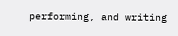performing, and writing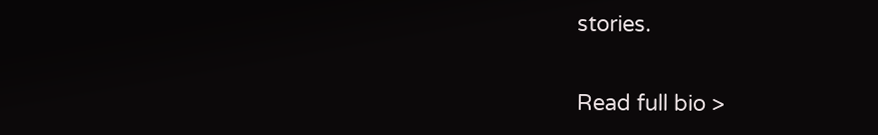stories.

Read full bio >